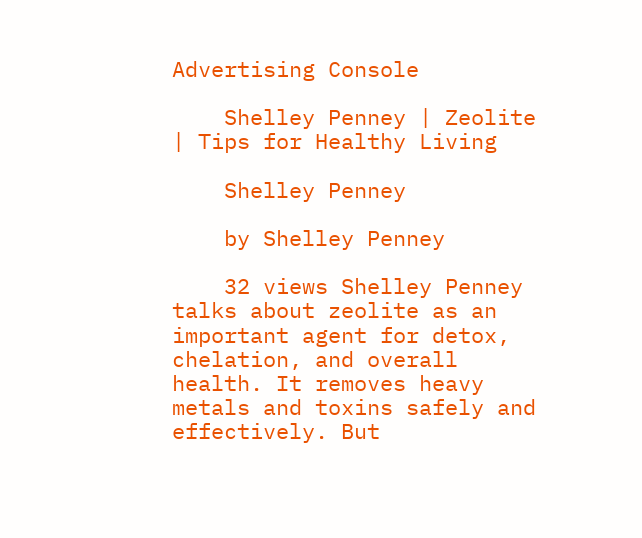Advertising Console

    Shelley Penney | Zeolite | Tips for Healthy Living

    Shelley Penney

    by Shelley Penney

    32 views Shelley Penney talks about zeolite as an important agent for detox, chelation, and overall health. It removes heavy metals and toxins safely and effectively. But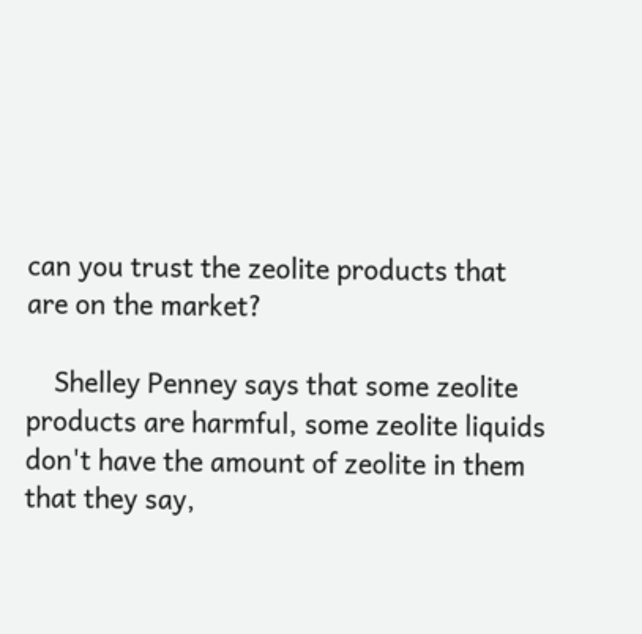can you trust the zeolite products that are on the market?

    Shelley Penney says that some zeolite products are harmful, some zeolite liquids don't have the amount of zeolite in them that they say,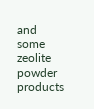and some zeolite powder products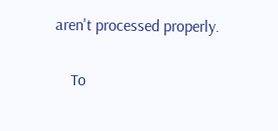aren't processed properly.

    To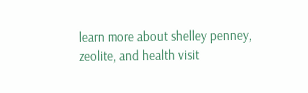learn more about shelley penney, zeolite, and health visit